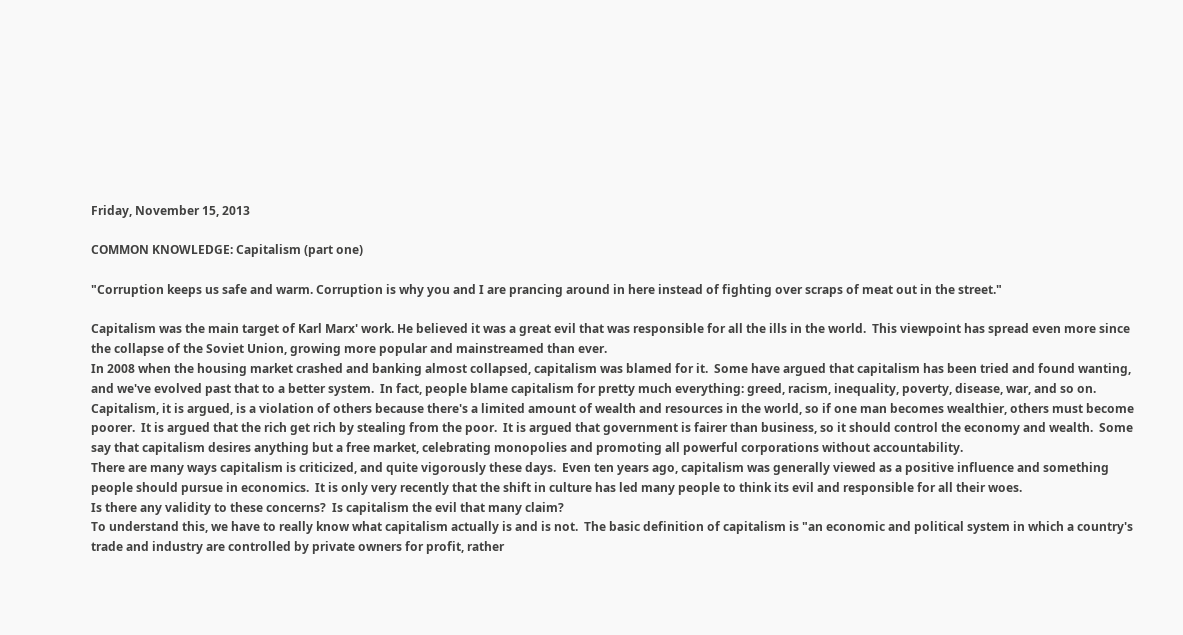Friday, November 15, 2013

COMMON KNOWLEDGE: Capitalism (part one)

"Corruption keeps us safe and warm. Corruption is why you and I are prancing around in here instead of fighting over scraps of meat out in the street."

Capitalism was the main target of Karl Marx' work. He believed it was a great evil that was responsible for all the ills in the world.  This viewpoint has spread even more since the collapse of the Soviet Union, growing more popular and mainstreamed than ever.
In 2008 when the housing market crashed and banking almost collapsed, capitalism was blamed for it.  Some have argued that capitalism has been tried and found wanting, and we've evolved past that to a better system.  In fact, people blame capitalism for pretty much everything: greed, racism, inequality, poverty, disease, war, and so on.
Capitalism, it is argued, is a violation of others because there's a limited amount of wealth and resources in the world, so if one man becomes wealthier, others must become poorer.  It is argued that the rich get rich by stealing from the poor.  It is argued that government is fairer than business, so it should control the economy and wealth.  Some say that capitalism desires anything but a free market, celebrating monopolies and promoting all powerful corporations without accountability.
There are many ways capitalism is criticized, and quite vigorously these days.  Even ten years ago, capitalism was generally viewed as a positive influence and something people should pursue in economics.  It is only very recently that the shift in culture has led many people to think its evil and responsible for all their woes.
Is there any validity to these concerns?  Is capitalism the evil that many claim?
To understand this, we have to really know what capitalism actually is and is not.  The basic definition of capitalism is "an economic and political system in which a country's trade and industry are controlled by private owners for profit, rather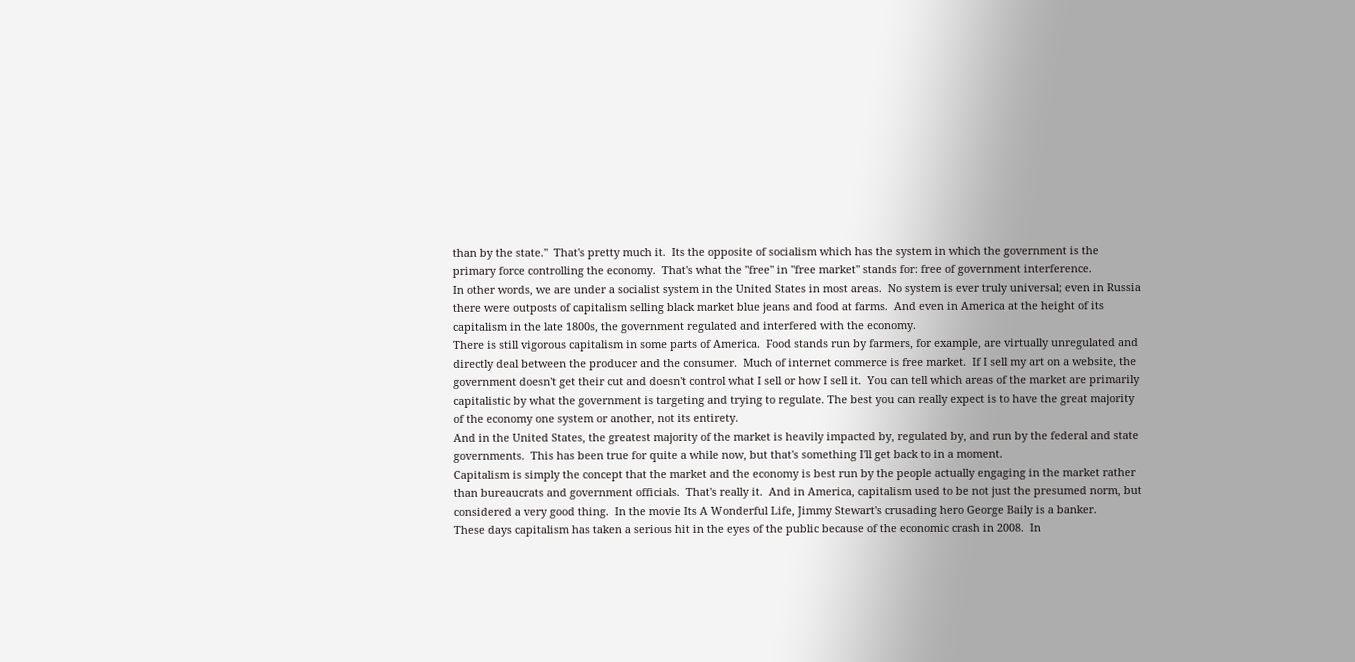than by the state."  That's pretty much it.  Its the opposite of socialism which has the system in which the government is the primary force controlling the economy.  That's what the "free" in "free market" stands for: free of government interference.
In other words, we are under a socialist system in the United States in most areas.  No system is ever truly universal; even in Russia there were outposts of capitalism selling black market blue jeans and food at farms.  And even in America at the height of its capitalism in the late 1800s, the government regulated and interfered with the economy.
There is still vigorous capitalism in some parts of America.  Food stands run by farmers, for example, are virtually unregulated and directly deal between the producer and the consumer.  Much of internet commerce is free market.  If I sell my art on a website, the government doesn't get their cut and doesn't control what I sell or how I sell it.  You can tell which areas of the market are primarily capitalistic by what the government is targeting and trying to regulate. The best you can really expect is to have the great majority of the economy one system or another, not its entirety.
And in the United States, the greatest majority of the market is heavily impacted by, regulated by, and run by the federal and state governments.  This has been true for quite a while now, but that's something I'll get back to in a moment.
Capitalism is simply the concept that the market and the economy is best run by the people actually engaging in the market rather than bureaucrats and government officials.  That's really it.  And in America, capitalism used to be not just the presumed norm, but considered a very good thing.  In the movie Its A Wonderful Life, Jimmy Stewart's crusading hero George Baily is a banker.
These days capitalism has taken a serious hit in the eyes of the public because of the economic crash in 2008.  In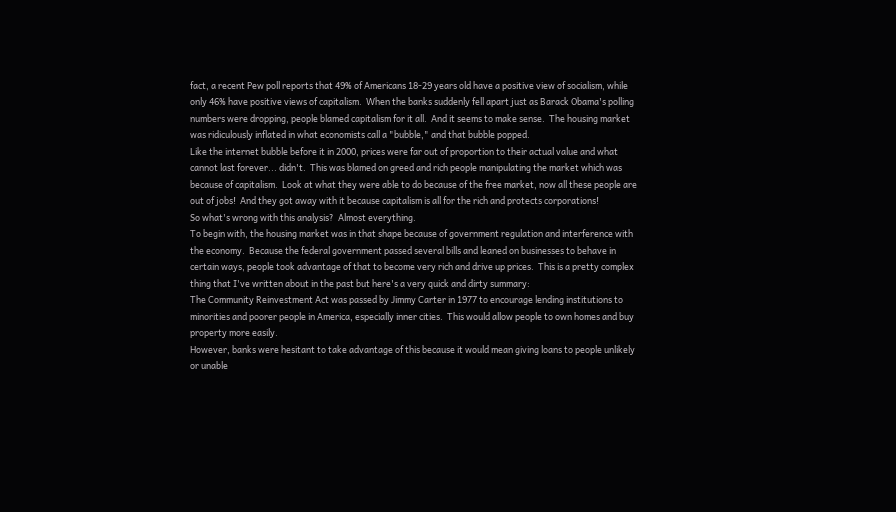fact, a recent Pew poll reports that 49% of Americans 18-29 years old have a positive view of socialism, while only 46% have positive views of capitalism.  When the banks suddenly fell apart just as Barack Obama's polling numbers were dropping, people blamed capitalism for it all.  And it seems to make sense.  The housing market was ridiculously inflated in what economists call a "bubble," and that bubble popped.
Like the internet bubble before it in 2000, prices were far out of proportion to their actual value and what cannot last forever... didn't.  This was blamed on greed and rich people manipulating the market which was because of capitalism.  Look at what they were able to do because of the free market, now all these people are out of jobs!  And they got away with it because capitalism is all for the rich and protects corporations!
So what's wrong with this analysis?  Almost everything.
To begin with, the housing market was in that shape because of government regulation and interference with the economy.  Because the federal government passed several bills and leaned on businesses to behave in certain ways, people took advantage of that to become very rich and drive up prices.  This is a pretty complex thing that I've written about in the past but here's a very quick and dirty summary:
The Community Reinvestment Act was passed by Jimmy Carter in 1977 to encourage lending institutions to minorities and poorer people in America, especially inner cities.  This would allow people to own homes and buy property more easily.
However, banks were hesitant to take advantage of this because it would mean giving loans to people unlikely or unable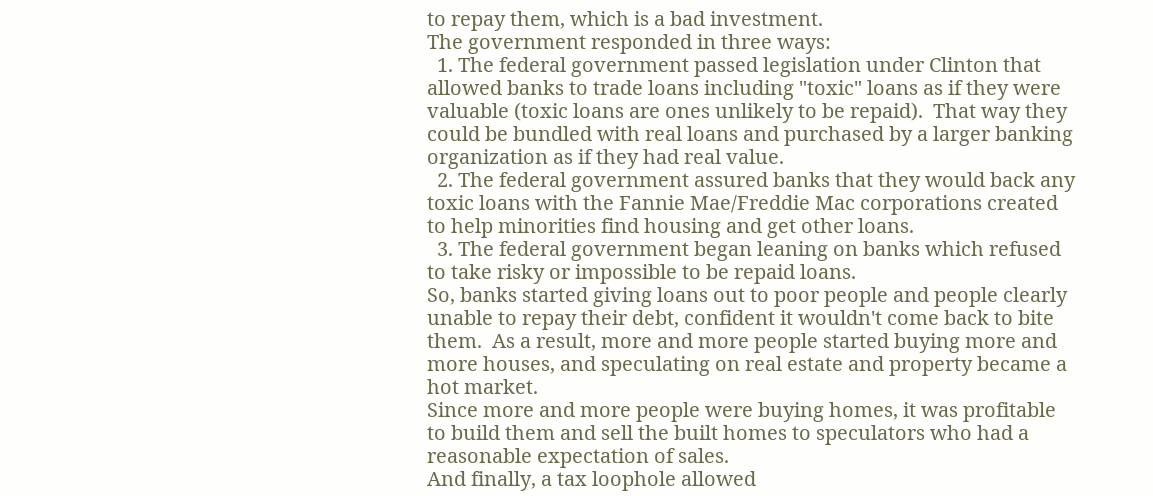to repay them, which is a bad investment.
The government responded in three ways:
  1. The federal government passed legislation under Clinton that allowed banks to trade loans including "toxic" loans as if they were valuable (toxic loans are ones unlikely to be repaid).  That way they could be bundled with real loans and purchased by a larger banking organization as if they had real value.
  2. The federal government assured banks that they would back any toxic loans with the Fannie Mae/Freddie Mac corporations created to help minorities find housing and get other loans.
  3. The federal government began leaning on banks which refused to take risky or impossible to be repaid loans.
So, banks started giving loans out to poor people and people clearly unable to repay their debt, confident it wouldn't come back to bite them.  As a result, more and more people started buying more and more houses, and speculating on real estate and property became a hot market.
Since more and more people were buying homes, it was profitable to build them and sell the built homes to speculators who had a reasonable expectation of sales.
And finally, a tax loophole allowed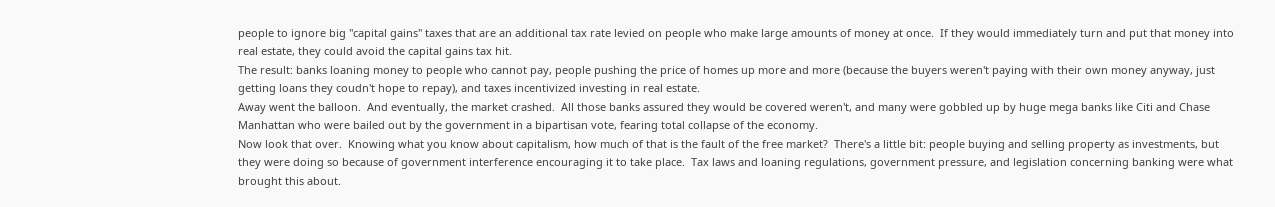people to ignore big "capital gains" taxes that are an additional tax rate levied on people who make large amounts of money at once.  If they would immediately turn and put that money into real estate, they could avoid the capital gains tax hit.
The result: banks loaning money to people who cannot pay, people pushing the price of homes up more and more (because the buyers weren't paying with their own money anyway, just getting loans they coudn't hope to repay), and taxes incentivized investing in real estate.
Away went the balloon.  And eventually, the market crashed.  All those banks assured they would be covered weren't, and many were gobbled up by huge mega banks like Citi and Chase Manhattan who were bailed out by the government in a bipartisan vote, fearing total collapse of the economy.
Now look that over.  Knowing what you know about capitalism, how much of that is the fault of the free market?  There's a little bit: people buying and selling property as investments, but they were doing so because of government interference encouraging it to take place.  Tax laws and loaning regulations, government pressure, and legislation concerning banking were what brought this about.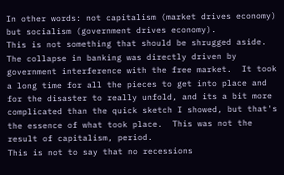In other words: not capitalism (market drives economy) but socialism (government drives economy).
This is not something that should be shrugged aside.  The collapse in banking was directly driven by government interference with the free market.  It took a long time for all the pieces to get into place and for the disaster to really unfold, and its a bit more complicated than the quick sketch I showed, but that's the essence of what took place.  This was not the result of capitalism, period.
This is not to say that no recessions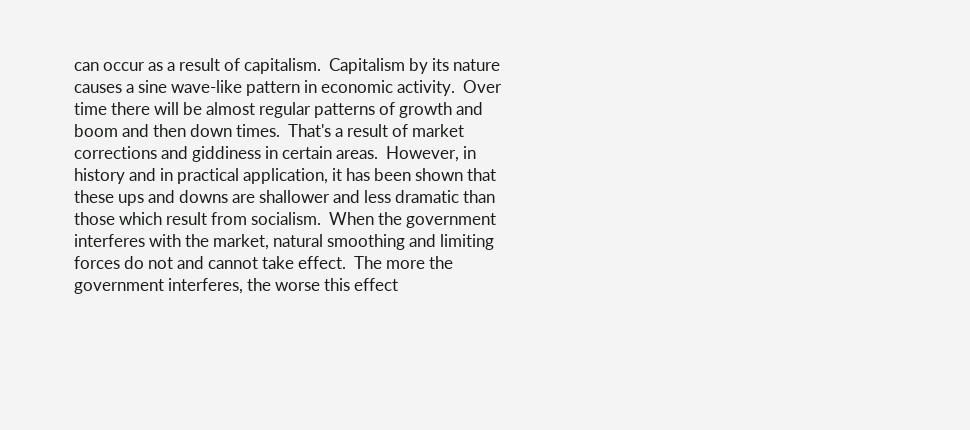can occur as a result of capitalism.  Capitalism by its nature causes a sine wave-like pattern in economic activity.  Over time there will be almost regular patterns of growth and boom and then down times.  That's a result of market corrections and giddiness in certain areas.  However, in history and in practical application, it has been shown that these ups and downs are shallower and less dramatic than those which result from socialism.  When the government interferes with the market, natural smoothing and limiting forces do not and cannot take effect.  The more the government interferes, the worse this effect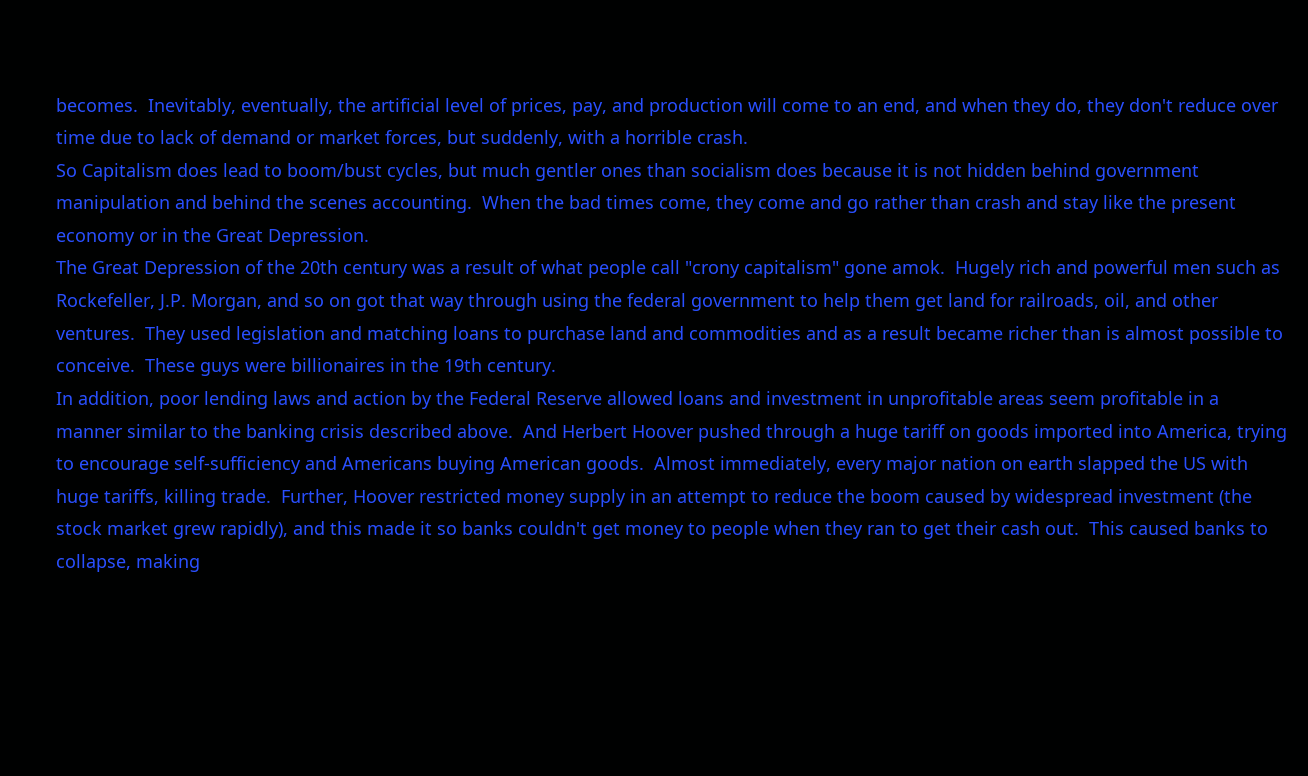becomes.  Inevitably, eventually, the artificial level of prices, pay, and production will come to an end, and when they do, they don't reduce over time due to lack of demand or market forces, but suddenly, with a horrible crash.
So Capitalism does lead to boom/bust cycles, but much gentler ones than socialism does because it is not hidden behind government manipulation and behind the scenes accounting.  When the bad times come, they come and go rather than crash and stay like the present economy or in the Great Depression.
The Great Depression of the 20th century was a result of what people call "crony capitalism" gone amok.  Hugely rich and powerful men such as Rockefeller, J.P. Morgan, and so on got that way through using the federal government to help them get land for railroads, oil, and other ventures.  They used legislation and matching loans to purchase land and commodities and as a result became richer than is almost possible to conceive.  These guys were billionaires in the 19th century.
In addition, poor lending laws and action by the Federal Reserve allowed loans and investment in unprofitable areas seem profitable in a manner similar to the banking crisis described above.  And Herbert Hoover pushed through a huge tariff on goods imported into America, trying to encourage self-sufficiency and Americans buying American goods.  Almost immediately, every major nation on earth slapped the US with huge tariffs, killing trade.  Further, Hoover restricted money supply in an attempt to reduce the boom caused by widespread investment (the stock market grew rapidly), and this made it so banks couldn't get money to people when they ran to get their cash out.  This caused banks to collapse, making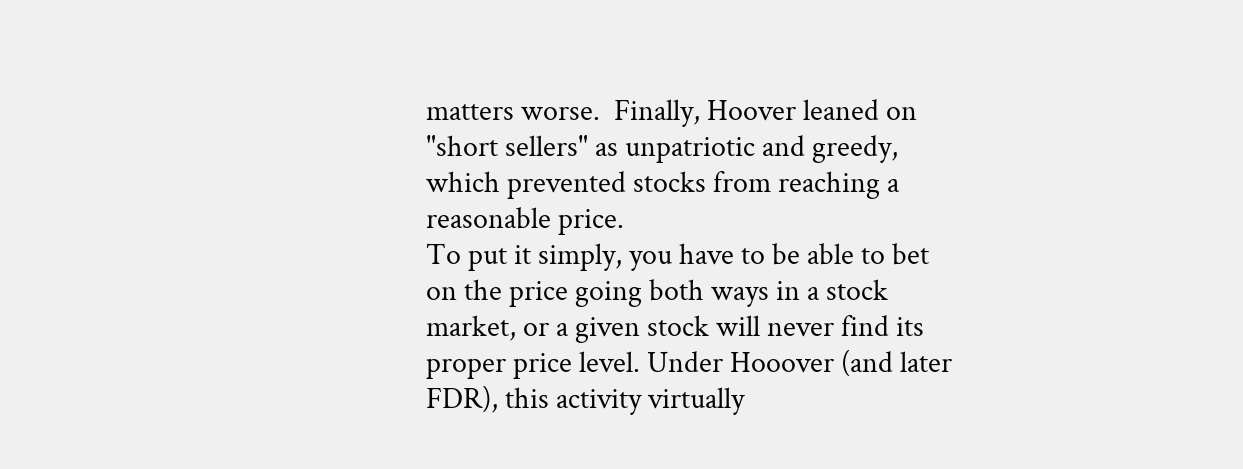matters worse.  Finally, Hoover leaned on "short sellers" as unpatriotic and greedy, which prevented stocks from reaching a reasonable price.
To put it simply, you have to be able to bet on the price going both ways in a stock market, or a given stock will never find its proper price level. Under Hooover (and later FDR), this activity virtually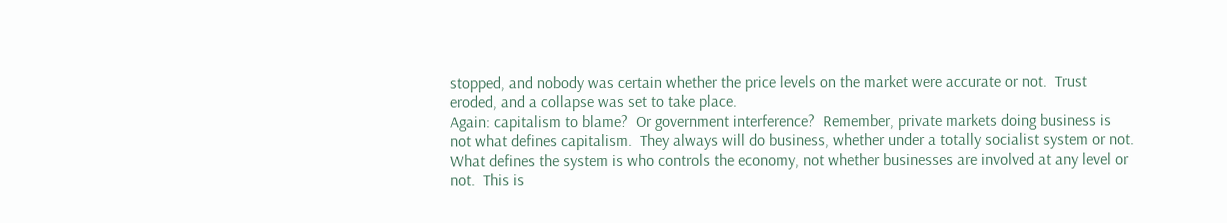stopped, and nobody was certain whether the price levels on the market were accurate or not.  Trust eroded, and a collapse was set to take place.
Again: capitalism to blame?  Or government interference?  Remember, private markets doing business is not what defines capitalism.  They always will do business, whether under a totally socialist system or not.  What defines the system is who controls the economy, not whether businesses are involved at any level or not.  This is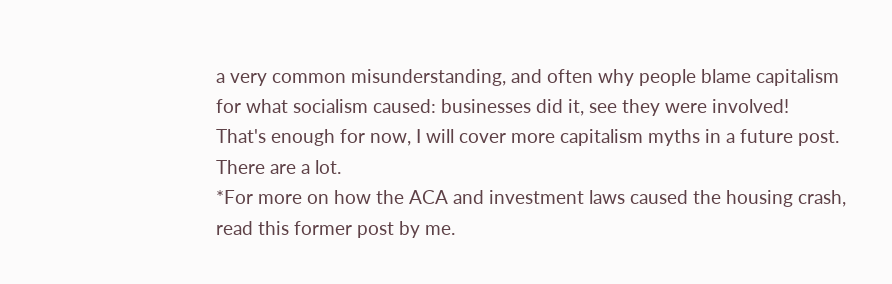a very common misunderstanding, and often why people blame capitalism for what socialism caused: businesses did it, see they were involved!
That's enough for now, I will cover more capitalism myths in a future post.  There are a lot.
*For more on how the ACA and investment laws caused the housing crash, read this former post by me.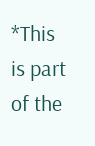*This is part of the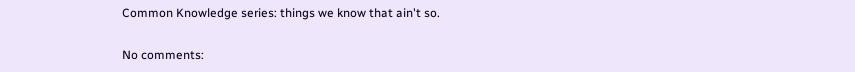Common Knowledge series: things we know that ain't so.

No comments: